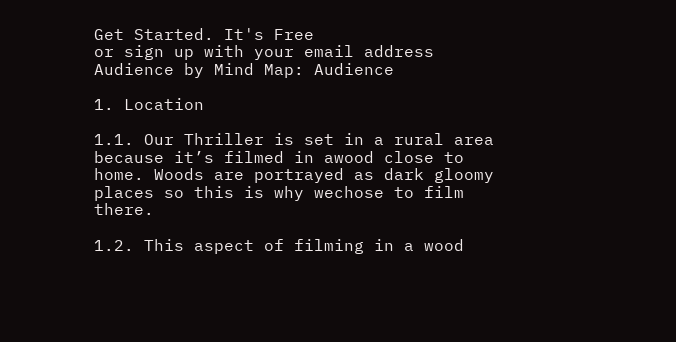Get Started. It's Free
or sign up with your email address
Audience by Mind Map: Audience

1. Location

1.1. Our Thriller is set in a rural area because it’s filmed in awood close to home. Woods are portrayed as dark gloomy places so this is why wechose to film there.

1.2. This aspect of filming in a wood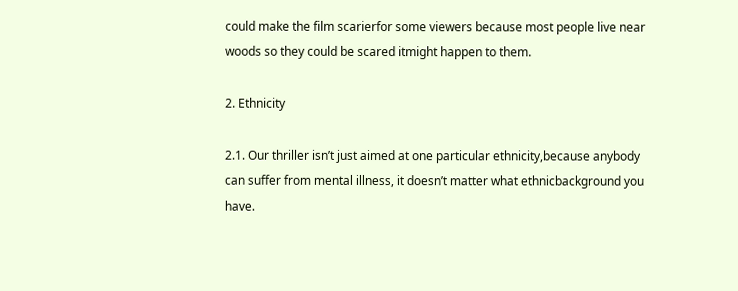could make the film scarierfor some viewers because most people live near woods so they could be scared itmight happen to them.

2. Ethnicity

2.1. Our thriller isn’t just aimed at one particular ethnicity,because anybody can suffer from mental illness, it doesn’t matter what ethnicbackground you have.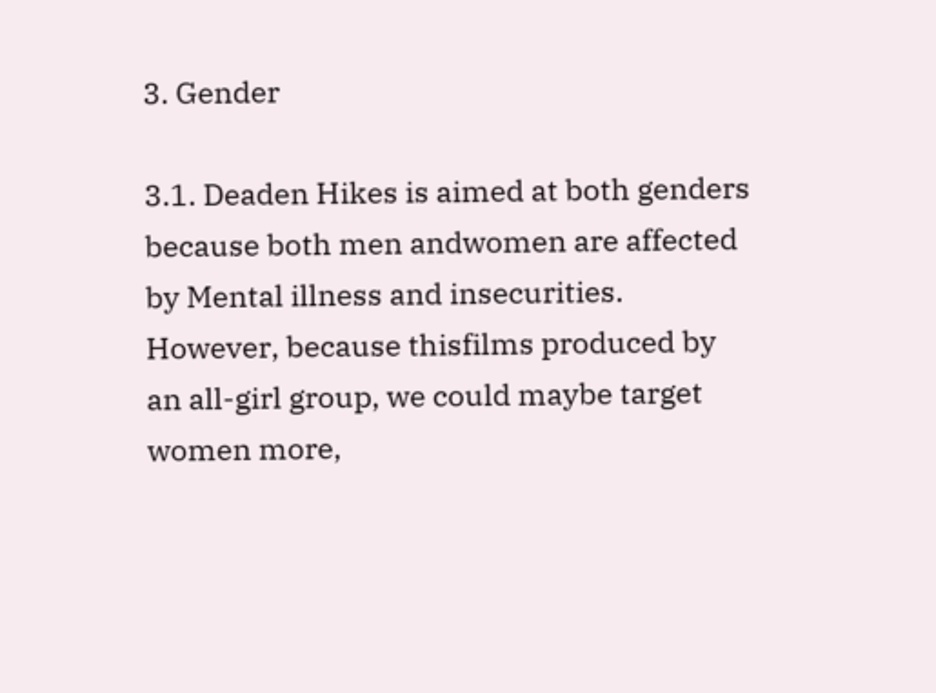3. Gender

3.1. Deaden Hikes is aimed at both genders because both men andwomen are affected by Mental illness and insecurities. However, because thisfilms produced by an all-girl group, we could maybe target women more,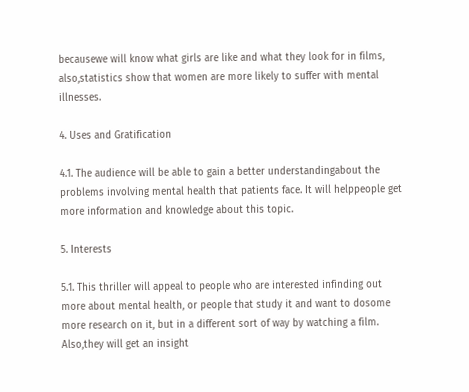becausewe will know what girls are like and what they look for in films, also,statistics show that women are more likely to suffer with mental illnesses.

4. Uses and Gratification

4.1. The audience will be able to gain a better understandingabout the problems involving mental health that patients face. It will helppeople get more information and knowledge about this topic.

5. Interests

5.1. This thriller will appeal to people who are interested infinding out more about mental health, or people that study it and want to dosome more research on it, but in a different sort of way by watching a film. Also,they will get an insight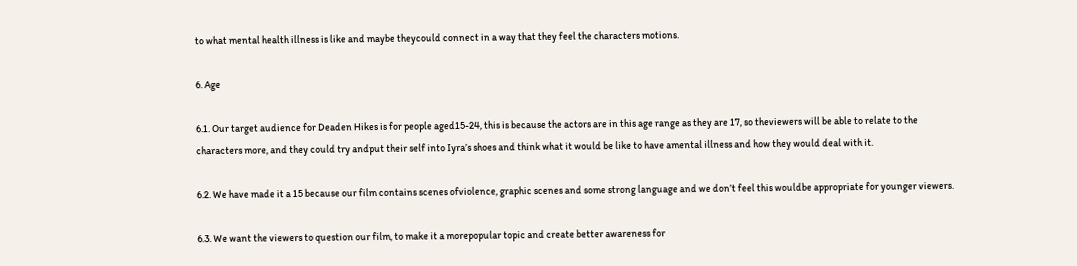to what mental health illness is like and maybe theycould connect in a way that they feel the characters motions.

6. Age

6.1. Our target audience for Deaden Hikes is for people aged15-24, this is because the actors are in this age range as they are 17, so theviewers will be able to relate to the characters more, and they could try andput their self into Iyra’s shoes and think what it would be like to have amental illness and how they would deal with it.

6.2. We have made it a 15 because our film contains scenes ofviolence, graphic scenes and some strong language and we don’t feel this wouldbe appropriate for younger viewers.

6.3. We want the viewers to question our film, to make it a morepopular topic and create better awareness for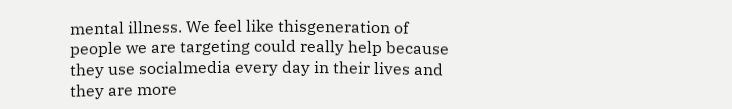mental illness. We feel like thisgeneration of people we are targeting could really help because they use socialmedia every day in their lives and they are more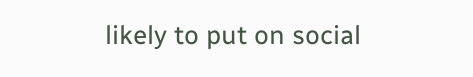likely to put on social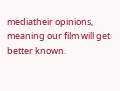mediatheir opinions, meaning our film will get better known.